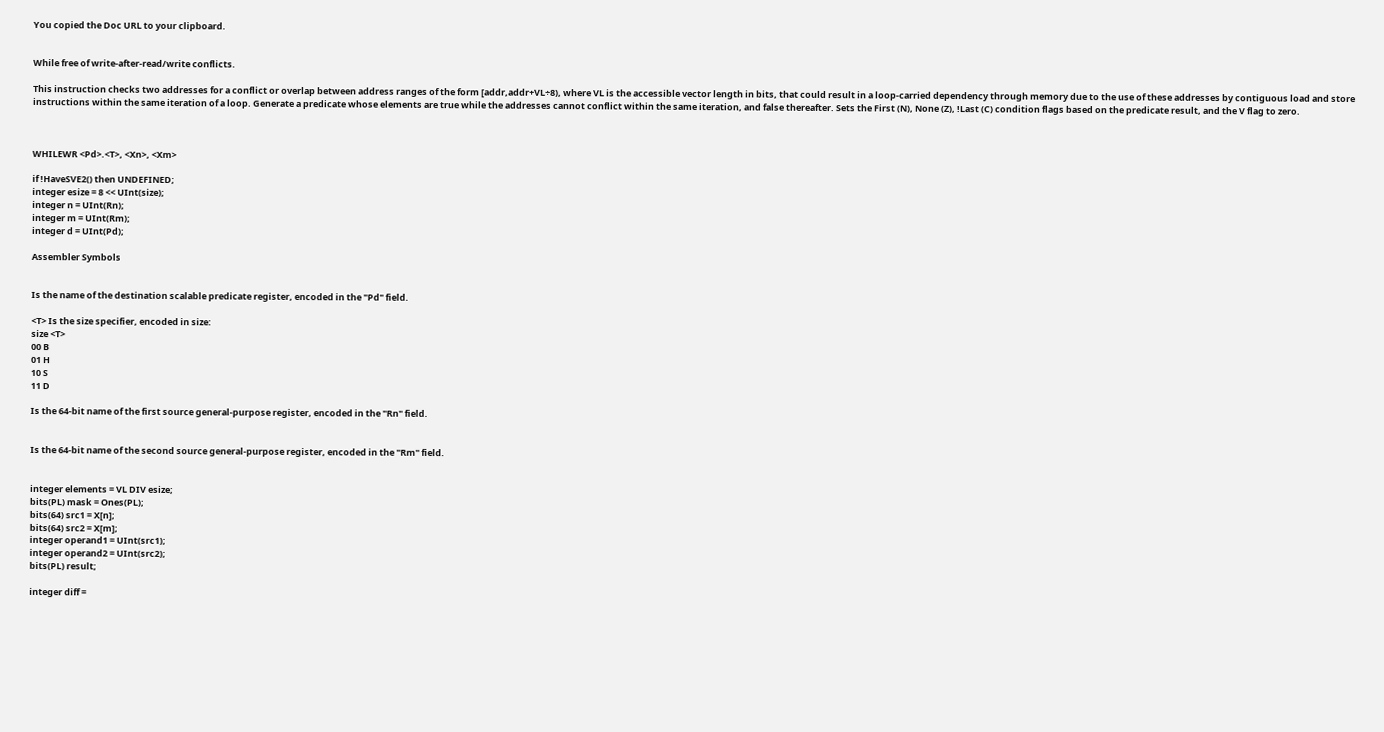You copied the Doc URL to your clipboard.


While free of write-after-read/write conflicts.

This instruction checks two addresses for a conflict or overlap between address ranges of the form [addr,addr+VL÷8), where VL is the accessible vector length in bits, that could result in a loop-carried dependency through memory due to the use of these addresses by contiguous load and store instructions within the same iteration of a loop. Generate a predicate whose elements are true while the addresses cannot conflict within the same iteration, and false thereafter. Sets the First (N), None (Z), !Last (C) condition flags based on the predicate result, and the V flag to zero.



WHILEWR <Pd>.<T>, <Xn>, <Xm>

if !HaveSVE2() then UNDEFINED;
integer esize = 8 << UInt(size);
integer n = UInt(Rn);
integer m = UInt(Rm);
integer d = UInt(Pd);

Assembler Symbols


Is the name of the destination scalable predicate register, encoded in the "Pd" field.

<T> Is the size specifier, encoded in size:
size <T>
00 B
01 H
10 S
11 D

Is the 64-bit name of the first source general-purpose register, encoded in the "Rn" field.


Is the 64-bit name of the second source general-purpose register, encoded in the "Rm" field.


integer elements = VL DIV esize;
bits(PL) mask = Ones(PL);
bits(64) src1 = X[n];
bits(64) src2 = X[m];
integer operand1 = UInt(src1);
integer operand2 = UInt(src2);
bits(PL) result;

integer diff =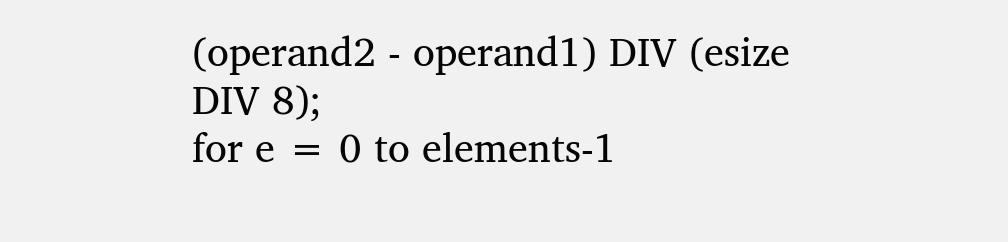(operand2 - operand1) DIV (esize DIV 8);
for e = 0 to elements-1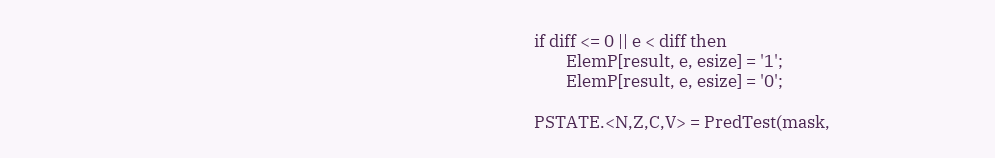if diff <= 0 || e < diff then
        ElemP[result, e, esize] = '1';
        ElemP[result, e, esize] = '0';

PSTATE.<N,Z,C,V> = PredTest(mask,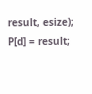result, esize);
P[d] = result;